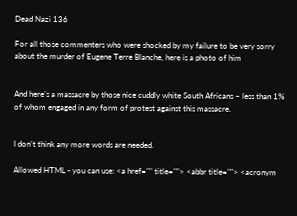Dead Nazi 136

For all those commenters who were shocked by my failure to be very sorry about the murder of Eugene Terre Blanche, here is a photo of him


And here’s a massacre by those nice cuddly white South Africans – less than 1% of whom engaged in any form of protest against this massacre.


I don’t think any more words are needed.

Allowed HTML - you can use: <a href="" title=""> <abbr title=""> <acronym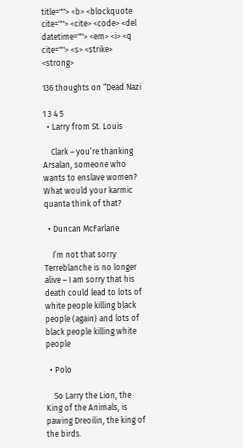title=""> <b> <blockquote cite=""> <cite> <code> <del datetime=""> <em> <i> <q cite=""> <s> <strike> <strong>

136 thoughts on “Dead Nazi

1 3 4 5
  • Larry from St. Louis

    Clark – you’re thanking Arsalan, someone who wants to enslave women? What would your karmic quanta think of that?

  • Duncan McFarlane

    I’m not that sorry Terreblanche is no longer alive – I am sorry that his death could lead to lots of white people killing black people (again) and lots of black people killing white people

  • Polo

    So Larry the Lion, the King of the Animals, is pawing Dreoilin, the king of the birds.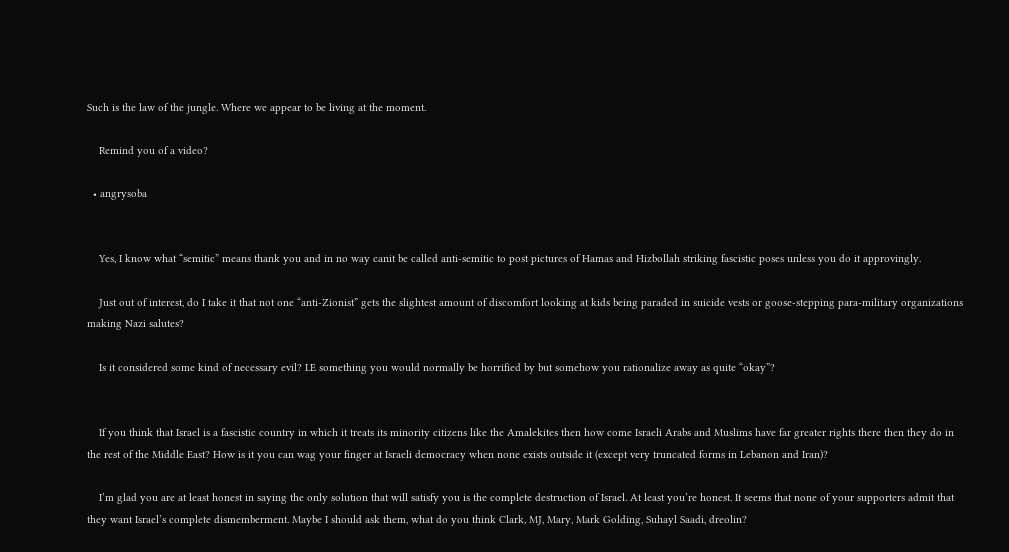Such is the law of the jungle. Where we appear to be living at the moment.

    Remind you of a video?

  • angrysoba


    Yes, I know what “semitic” means thank you and in no way canit be called anti-semitic to post pictures of Hamas and Hizbollah striking fascistic poses unless you do it approvingly.

    Just out of interest, do I take it that not one “anti-Zionist” gets the slightest amount of discomfort looking at kids being paraded in suicide vests or goose-stepping para-military organizations making Nazi salutes?

    Is it considered some kind of necessary evil? I.E something you would normally be horrified by but somehow you rationalize away as quite “okay”?


    If you think that Israel is a fascistic country in which it treats its minority citizens like the Amalekites then how come Israeli Arabs and Muslims have far greater rights there then they do in the rest of the Middle East? How is it you can wag your finger at Israeli democracy when none exists outside it (except very truncated forms in Lebanon and Iran)?

    I’m glad you are at least honest in saying the only solution that will satisfy you is the complete destruction of Israel. At least you’re honest. It seems that none of your supporters admit that they want Israel’s complete dismemberment. Maybe I should ask them, what do you think Clark, MJ, Mary, Mark Golding, Suhayl Saadi, dreolin?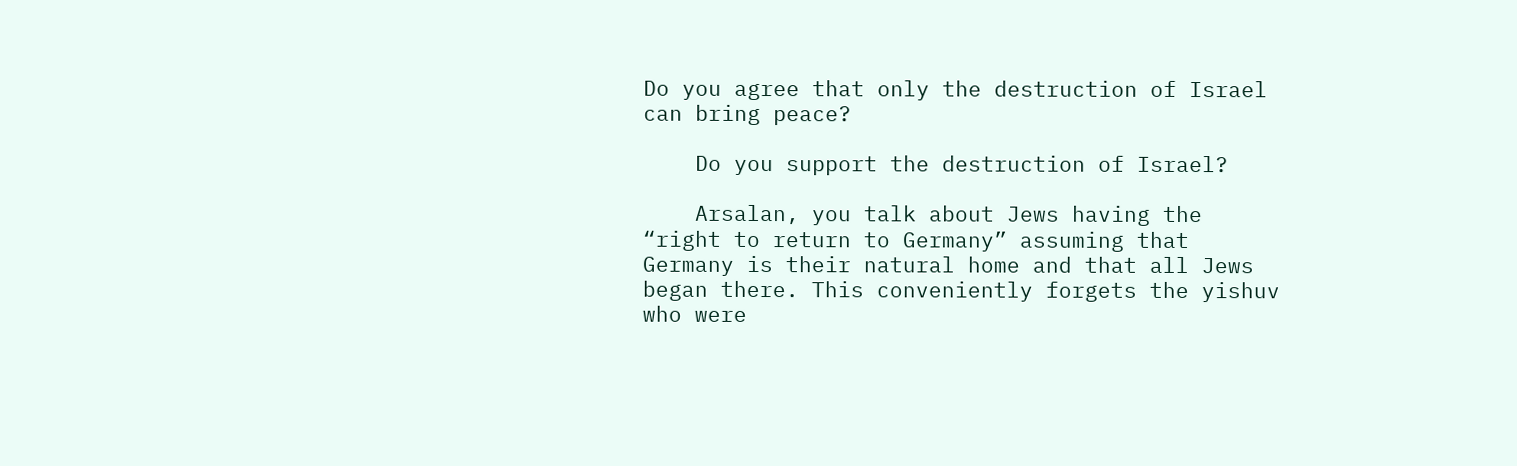Do you agree that only the destruction of Israel can bring peace?

    Do you support the destruction of Israel?

    Arsalan, you talk about Jews having the “right to return to Germany” assuming that Germany is their natural home and that all Jews began there. This conveniently forgets the yishuv who were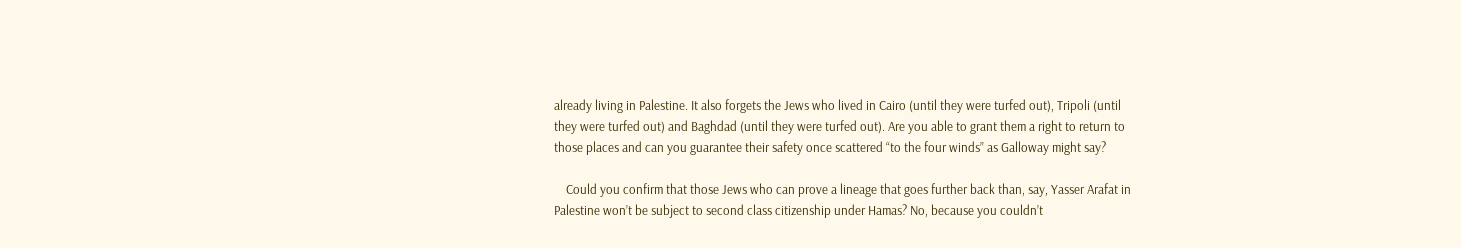already living in Palestine. It also forgets the Jews who lived in Cairo (until they were turfed out), Tripoli (until they were turfed out) and Baghdad (until they were turfed out). Are you able to grant them a right to return to those places and can you guarantee their safety once scattered “to the four winds” as Galloway might say?

    Could you confirm that those Jews who can prove a lineage that goes further back than, say, Yasser Arafat in Palestine won’t be subject to second class citizenship under Hamas? No, because you couldn’t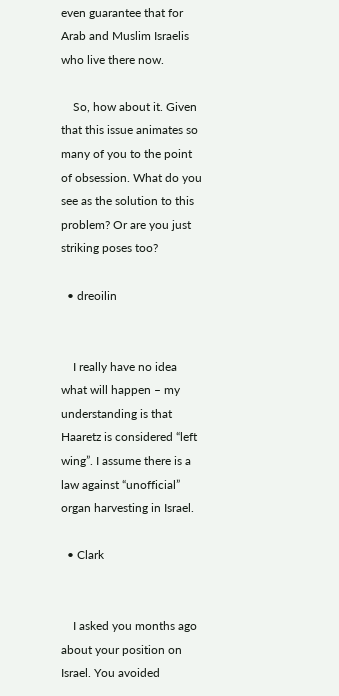even guarantee that for Arab and Muslim Israelis who live there now.

    So, how about it. Given that this issue animates so many of you to the point of obsession. What do you see as the solution to this problem? Or are you just striking poses too?

  • dreoilin


    I really have no idea what will happen – my understanding is that Haaretz is considered “left wing”. I assume there is a law against “unofficial” organ harvesting in Israel.

  • Clark


    I asked you months ago about your position on Israel. You avoided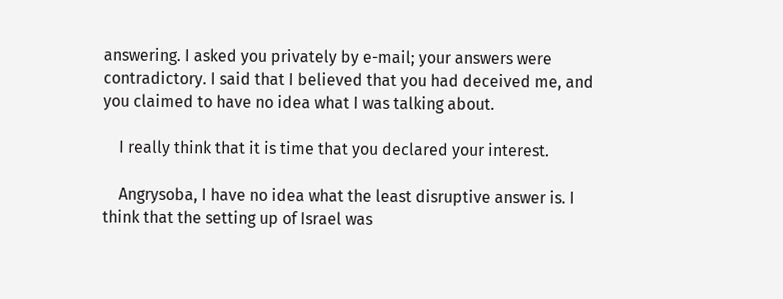answering. I asked you privately by e-mail; your answers were contradictory. I said that I believed that you had deceived me, and you claimed to have no idea what I was talking about.

    I really think that it is time that you declared your interest.

    Angrysoba, I have no idea what the least disruptive answer is. I think that the setting up of Israel was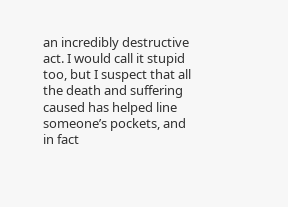an incredibly destructive act. I would call it stupid too, but I suspect that all the death and suffering caused has helped line someone’s pockets, and in fact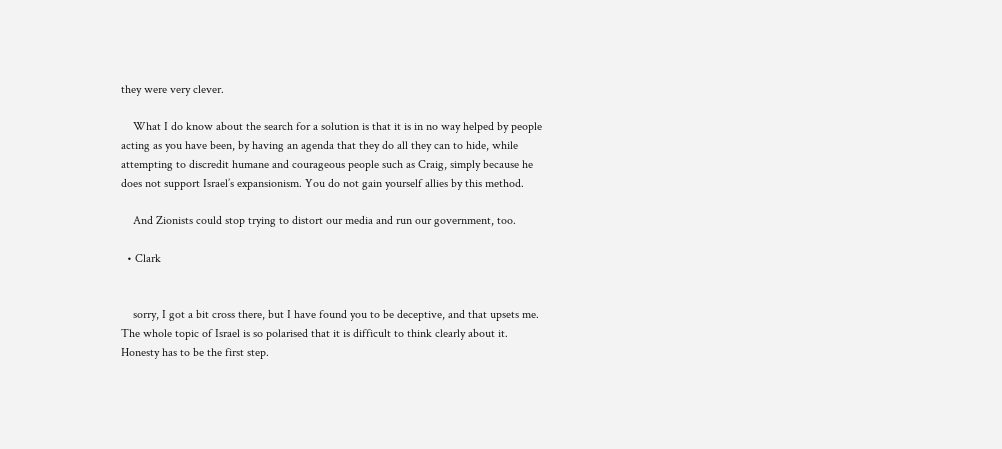they were very clever.

    What I do know about the search for a solution is that it is in no way helped by people acting as you have been, by having an agenda that they do all they can to hide, while attempting to discredit humane and courageous people such as Craig, simply because he does not support Israel’s expansionism. You do not gain yourself allies by this method.

    And Zionists could stop trying to distort our media and run our government, too.

  • Clark


    sorry, I got a bit cross there, but I have found you to be deceptive, and that upsets me. The whole topic of Israel is so polarised that it is difficult to think clearly about it. Honesty has to be the first step.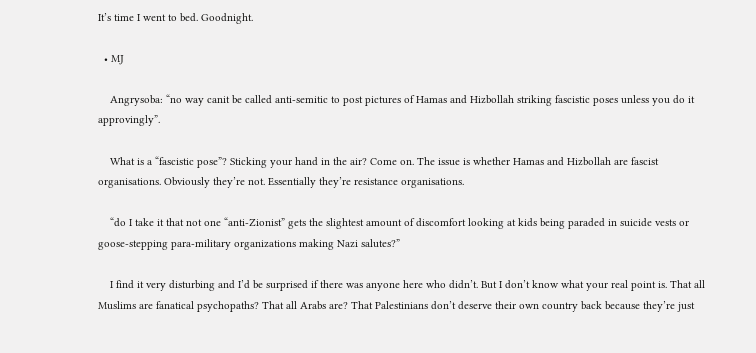It’s time I went to bed. Goodnight.

  • MJ

    Angrysoba: “no way canit be called anti-semitic to post pictures of Hamas and Hizbollah striking fascistic poses unless you do it approvingly”.

    What is a “fascistic pose”? Sticking your hand in the air? Come on. The issue is whether Hamas and Hizbollah are fascist organisations. Obviously they’re not. Essentially they’re resistance organisations.

    “do I take it that not one “anti-Zionist” gets the slightest amount of discomfort looking at kids being paraded in suicide vests or goose-stepping para-military organizations making Nazi salutes?”

    I find it very disturbing and I’d be surprised if there was anyone here who didn’t. But I don’t know what your real point is. That all Muslims are fanatical psychopaths? That all Arabs are? That Palestinians don’t deserve their own country back because they’re just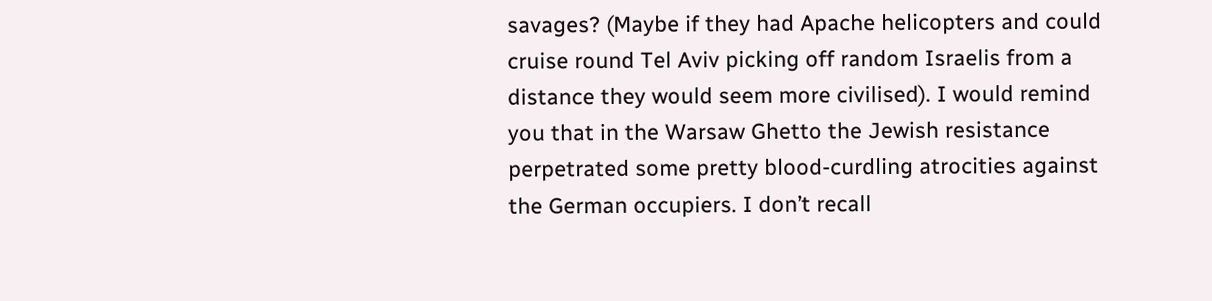savages? (Maybe if they had Apache helicopters and could cruise round Tel Aviv picking off random Israelis from a distance they would seem more civilised). I would remind you that in the Warsaw Ghetto the Jewish resistance perpetrated some pretty blood-curdling atrocities against the German occupiers. I don’t recall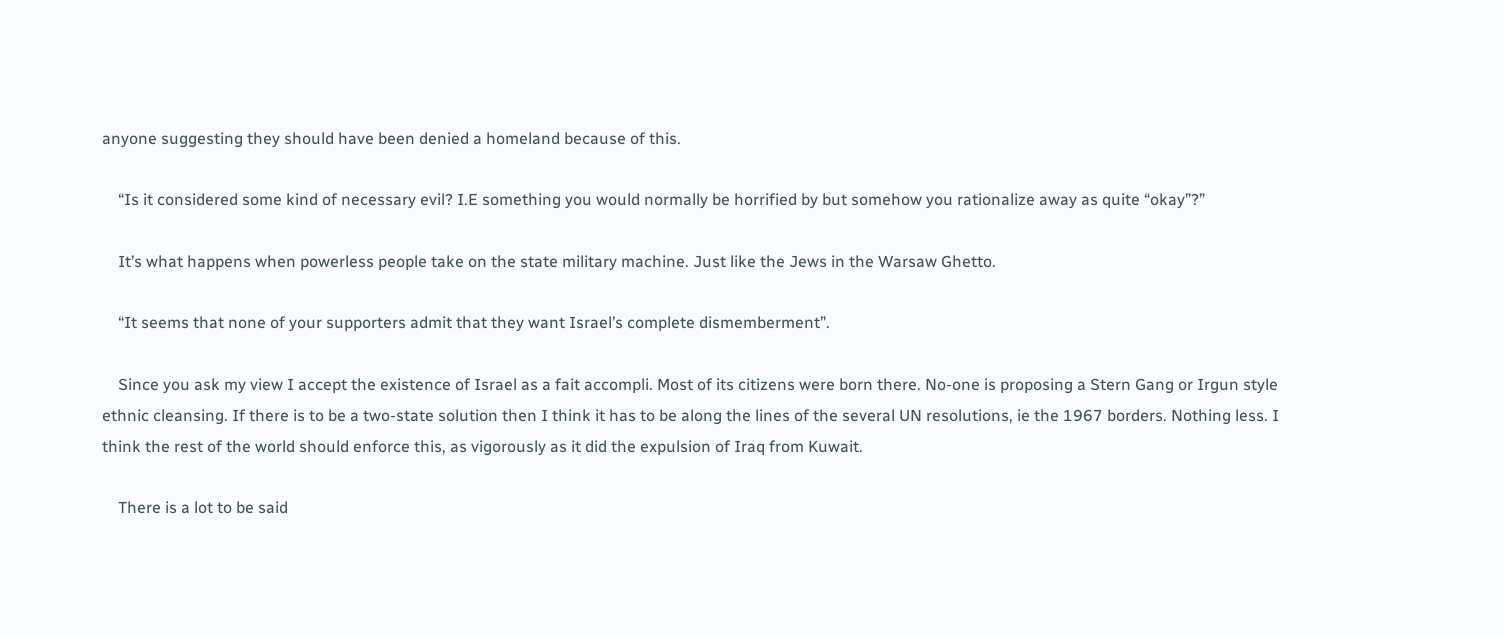anyone suggesting they should have been denied a homeland because of this.

    “Is it considered some kind of necessary evil? I.E something you would normally be horrified by but somehow you rationalize away as quite “okay”?”

    It’s what happens when powerless people take on the state military machine. Just like the Jews in the Warsaw Ghetto.

    “It seems that none of your supporters admit that they want Israel’s complete dismemberment”.

    Since you ask my view I accept the existence of Israel as a fait accompli. Most of its citizens were born there. No-one is proposing a Stern Gang or Irgun style ethnic cleansing. If there is to be a two-state solution then I think it has to be along the lines of the several UN resolutions, ie the 1967 borders. Nothing less. I think the rest of the world should enforce this, as vigorously as it did the expulsion of Iraq from Kuwait.

    There is a lot to be said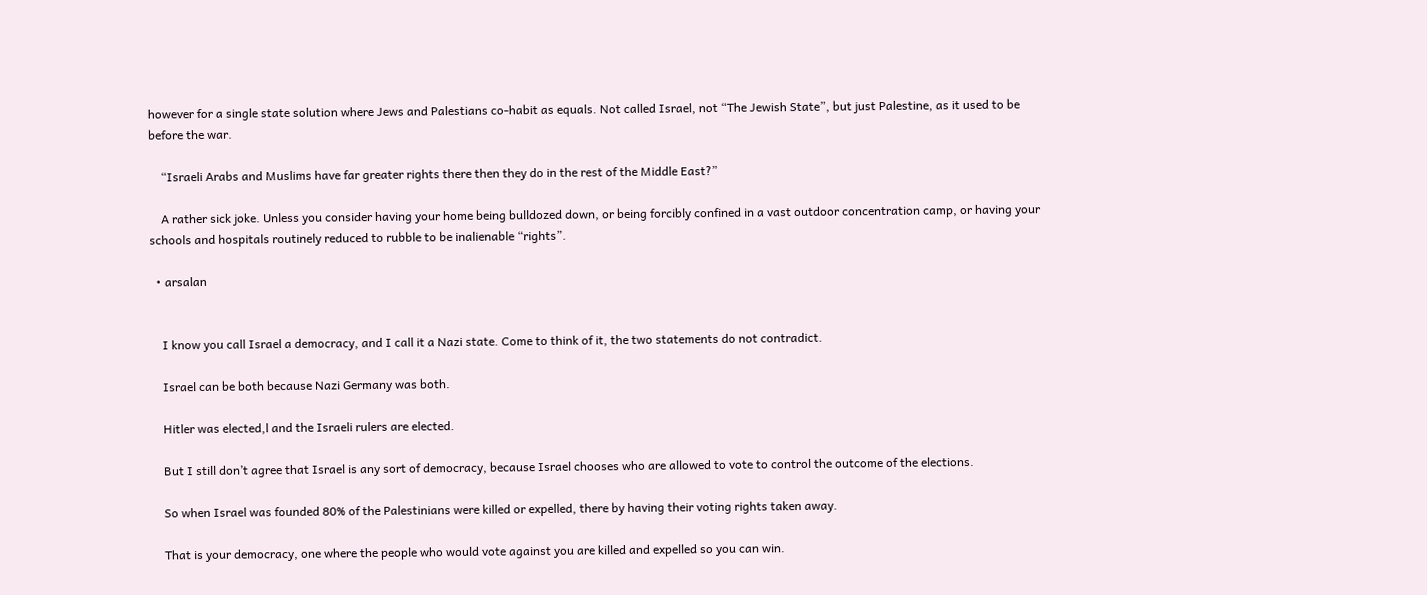however for a single state solution where Jews and Palestians co-habit as equals. Not called Israel, not “The Jewish State”, but just Palestine, as it used to be before the war.

    “Israeli Arabs and Muslims have far greater rights there then they do in the rest of the Middle East?”

    A rather sick joke. Unless you consider having your home being bulldozed down, or being forcibly confined in a vast outdoor concentration camp, or having your schools and hospitals routinely reduced to rubble to be inalienable “rights”.

  • arsalan


    I know you call Israel a democracy, and I call it a Nazi state. Come to think of it, the two statements do not contradict.

    Israel can be both because Nazi Germany was both.

    Hitler was elected,l and the Israeli rulers are elected.

    But I still don’t agree that Israel is any sort of democracy, because Israel chooses who are allowed to vote to control the outcome of the elections.

    So when Israel was founded 80% of the Palestinians were killed or expelled, there by having their voting rights taken away.

    That is your democracy, one where the people who would vote against you are killed and expelled so you can win.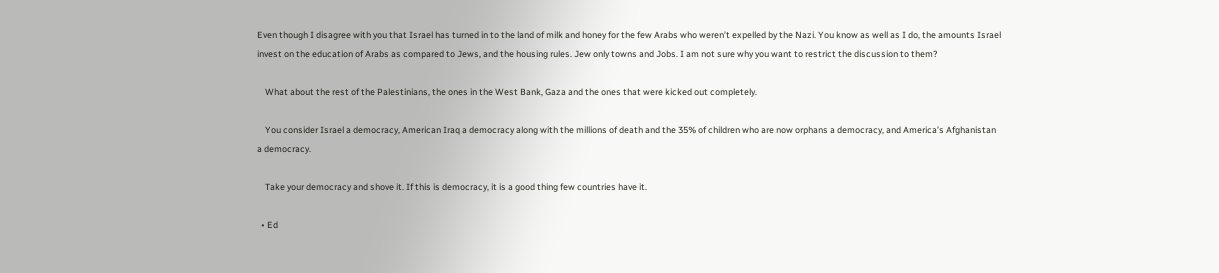Even though I disagree with you that Israel has turned in to the land of milk and honey for the few Arabs who weren’t expelled by the Nazi. You know as well as I do, the amounts Israel invest on the education of Arabs as compared to Jews, and the housing rules. Jew only towns and Jobs. I am not sure why you want to restrict the discussion to them?

    What about the rest of the Palestinians, the ones in the West Bank, Gaza and the ones that were kicked out completely.

    You consider Israel a democracy, American Iraq a democracy along with the millions of death and the 35% of children who are now orphans a democracy, and America’s Afghanistan a democracy.

    Take your democracy and shove it. If this is democracy, it is a good thing few countries have it.

  • Ed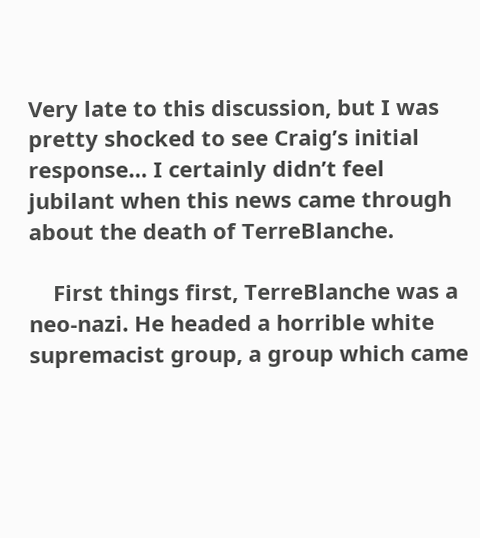Very late to this discussion, but I was pretty shocked to see Craig’s initial response… I certainly didn’t feel jubilant when this news came through about the death of TerreBlanche.

    First things first, TerreBlanche was a neo-nazi. He headed a horrible white supremacist group, a group which came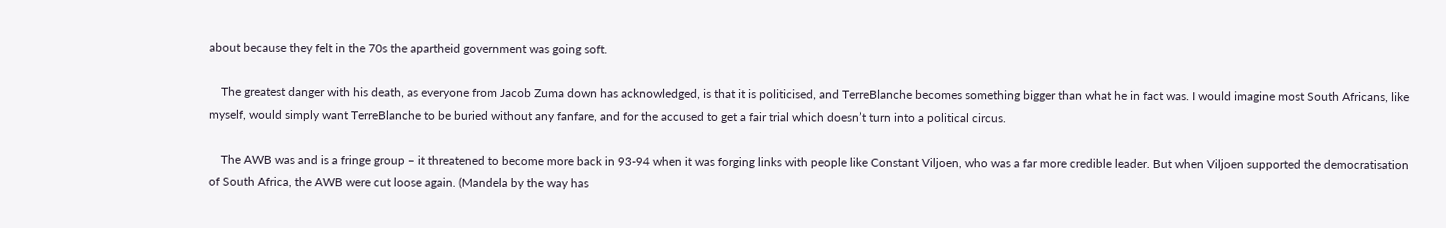about because they felt in the 70s the apartheid government was going soft.

    The greatest danger with his death, as everyone from Jacob Zuma down has acknowledged, is that it is politicised, and TerreBlanche becomes something bigger than what he in fact was. I would imagine most South Africans, like myself, would simply want TerreBlanche to be buried without any fanfare, and for the accused to get a fair trial which doesn’t turn into a political circus.

    The AWB was and is a fringe group – it threatened to become more back in 93-94 when it was forging links with people like Constant Viljoen, who was a far more credible leader. But when Viljoen supported the democratisation of South Africa, the AWB were cut loose again. (Mandela by the way has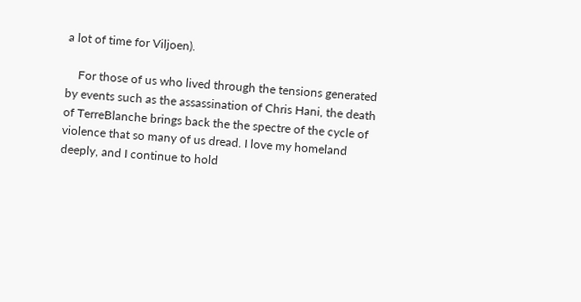a lot of time for Viljoen).

    For those of us who lived through the tensions generated by events such as the assassination of Chris Hani, the death of TerreBlanche brings back the the spectre of the cycle of violence that so many of us dread. I love my homeland deeply, and I continue to hold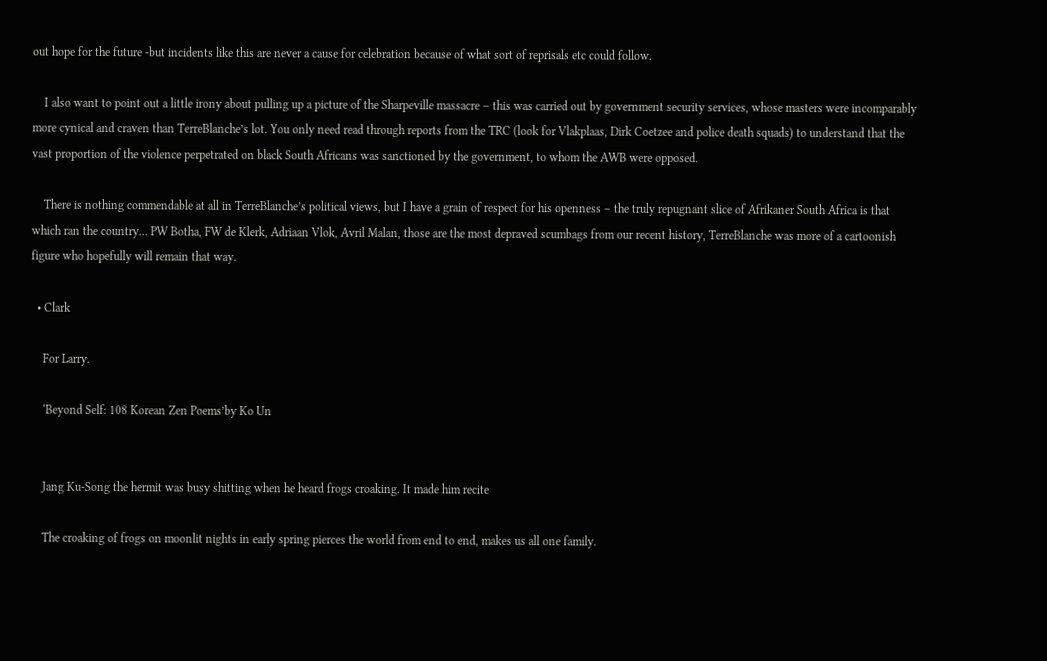out hope for the future -but incidents like this are never a cause for celebration because of what sort of reprisals etc could follow.

    I also want to point out a little irony about pulling up a picture of the Sharpeville massacre – this was carried out by government security services, whose masters were incomparably more cynical and craven than TerreBlanche’s lot. You only need read through reports from the TRC (look for Vlakplaas, Dirk Coetzee and police death squads) to understand that the vast proportion of the violence perpetrated on black South Africans was sanctioned by the government, to whom the AWB were opposed.

    There is nothing commendable at all in TerreBlanche’s political views, but I have a grain of respect for his openness – the truly repugnant slice of Afrikaner South Africa is that which ran the country… PW Botha, FW de Klerk, Adriaan Vlok, Avril Malan, those are the most depraved scumbags from our recent history, TerreBlanche was more of a cartoonish figure who hopefully will remain that way.

  • Clark

    For Larry.

    ‘Beyond Self: 108 Korean Zen Poems’by Ko Un


    Jang Ku-Song the hermit was busy shitting when he heard frogs croaking. It made him recite

    The croaking of frogs on moonlit nights in early spring pierces the world from end to end, makes us all one family.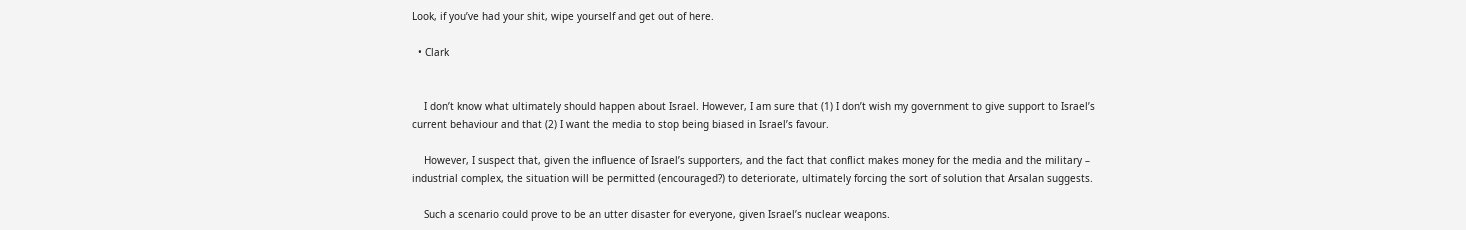Look, if you’ve had your shit, wipe yourself and get out of here.

  • Clark


    I don’t know what ultimately should happen about Israel. However, I am sure that (1) I don’t wish my government to give support to Israel’s current behaviour and that (2) I want the media to stop being biased in Israel’s favour.

    However, I suspect that, given the influence of Israel’s supporters, and the fact that conflict makes money for the media and the military – industrial complex, the situation will be permitted (encouraged?) to deteriorate, ultimately forcing the sort of solution that Arsalan suggests.

    Such a scenario could prove to be an utter disaster for everyone, given Israel’s nuclear weapons.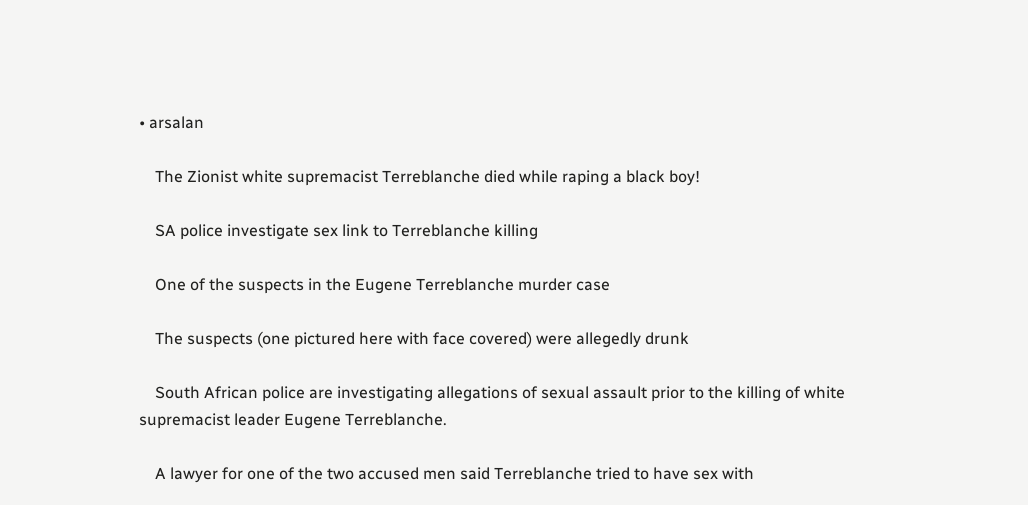• arsalan

    The Zionist white supremacist Terreblanche died while raping a black boy!

    SA police investigate sex link to Terreblanche killing

    One of the suspects in the Eugene Terreblanche murder case

    The suspects (one pictured here with face covered) were allegedly drunk

    South African police are investigating allegations of sexual assault prior to the killing of white supremacist leader Eugene Terreblanche.

    A lawyer for one of the two accused men said Terreblanche tried to have sex with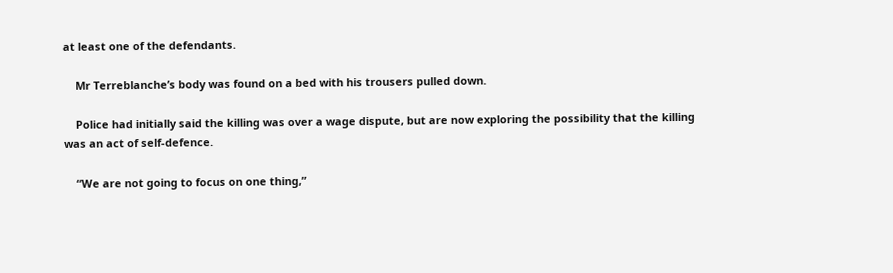at least one of the defendants.

    Mr Terreblanche’s body was found on a bed with his trousers pulled down.

    Police had initially said the killing was over a wage dispute, but are now exploring the possibility that the killing was an act of self-defence.

    “We are not going to focus on one thing,”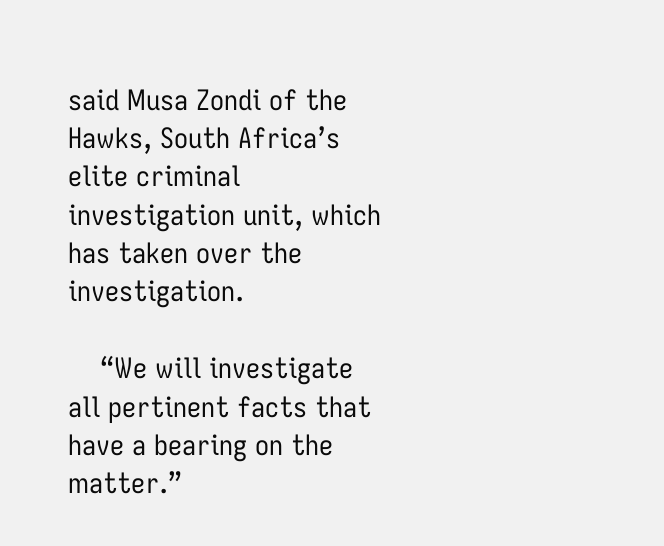said Musa Zondi of the Hawks, South Africa’s elite criminal investigation unit, which has taken over the investigation.

    “We will investigate all pertinent facts that have a bearing on the matter.”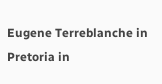Eugene Terreblanche in Pretoria in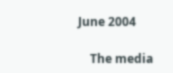June 2004

    The media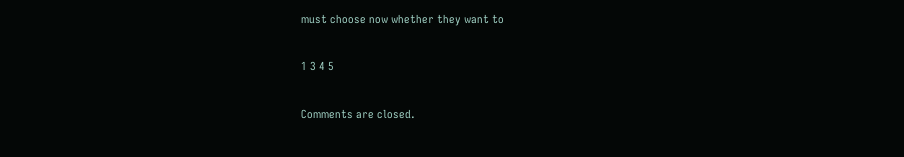must choose now whether they want to

1 3 4 5

Comments are closed.